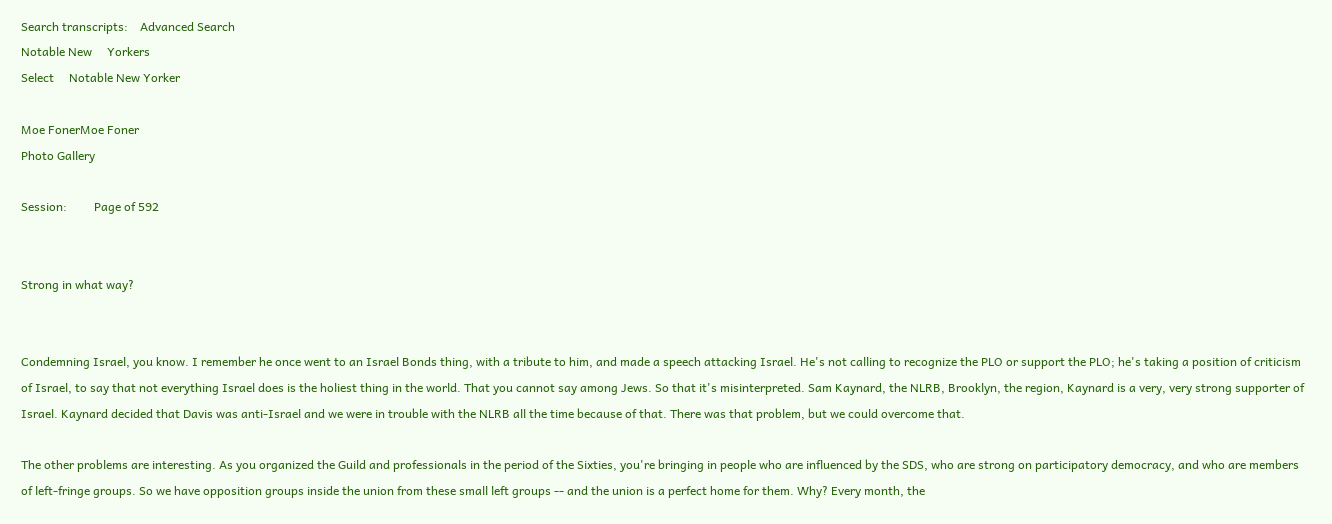Search transcripts:    Advanced Search
Notable New     Yorkers
Select     Notable New Yorker

Moe FonerMoe Foner
Photo Gallery

Session:         Page of 592


Strong in what way?


Condemning Israel, you know. I remember he once went to an Israel Bonds thing, with a tribute to him, and made a speech attacking Israel. He's not calling to recognize the PLO or support the PLO; he's taking a position of criticism of Israel, to say that not everything Israel does is the holiest thing in the world. That you cannot say among Jews. So that it's misinterpreted. Sam Kaynard, the NLRB, Brooklyn, the region, Kaynard is a very, very strong supporter of Israel. Kaynard decided that Davis was anti-Israel and we were in trouble with the NLRB all the time because of that. There was that problem, but we could overcome that.

The other problems are interesting. As you organized the Guild and professionals in the period of the Sixties, you're bringing in people who are influenced by the SDS, who are strong on participatory democracy, and who are members of left-fringe groups. So we have opposition groups inside the union from these small left groups -- and the union is a perfect home for them. Why? Every month, the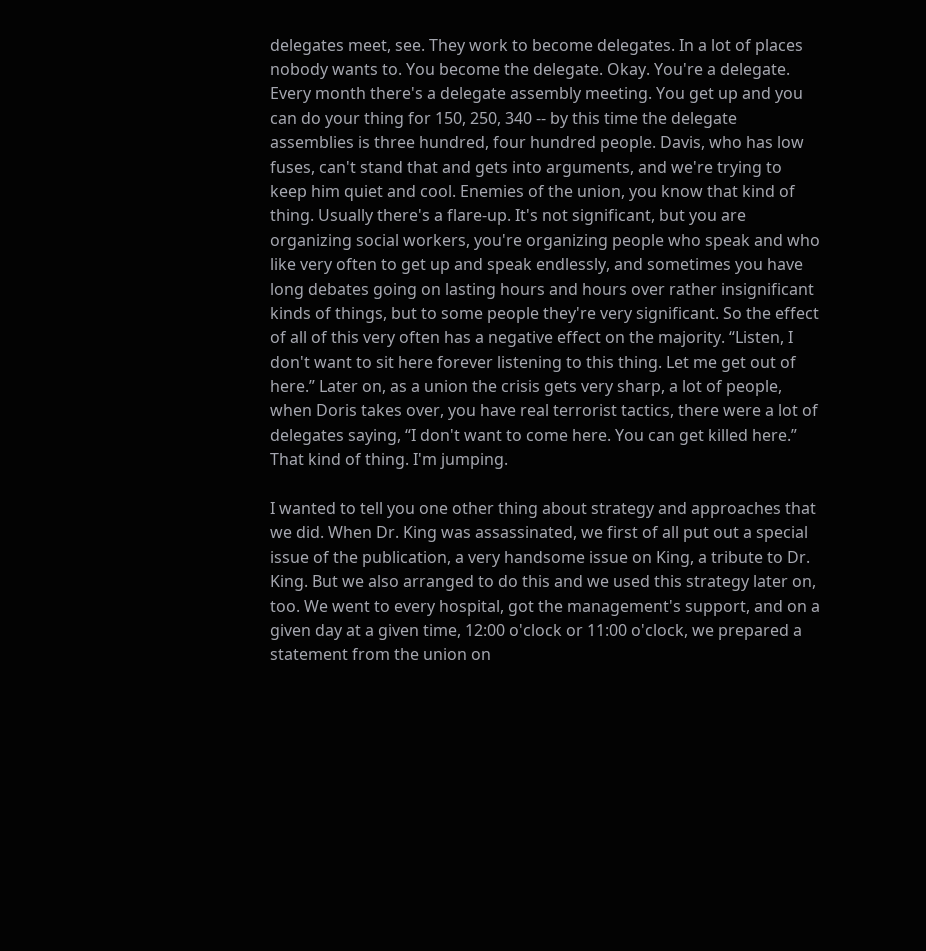delegates meet, see. They work to become delegates. In a lot of places nobody wants to. You become the delegate. Okay. You're a delegate. Every month there's a delegate assembly meeting. You get up and you can do your thing for 150, 250, 340 -- by this time the delegate assemblies is three hundred, four hundred people. Davis, who has low fuses, can't stand that and gets into arguments, and we're trying to keep him quiet and cool. Enemies of the union, you know that kind of thing. Usually there's a flare-up. It's not significant, but you are organizing social workers, you're organizing people who speak and who like very often to get up and speak endlessly, and sometimes you have long debates going on lasting hours and hours over rather insignificant kinds of things, but to some people they're very significant. So the effect of all of this very often has a negative effect on the majority. “Listen, I don't want to sit here forever listening to this thing. Let me get out of here.” Later on, as a union the crisis gets very sharp, a lot of people, when Doris takes over, you have real terrorist tactics, there were a lot of delegates saying, “I don't want to come here. You can get killed here.” That kind of thing. I'm jumping.

I wanted to tell you one other thing about strategy and approaches that we did. When Dr. King was assassinated, we first of all put out a special issue of the publication, a very handsome issue on King, a tribute to Dr. King. But we also arranged to do this and we used this strategy later on, too. We went to every hospital, got the management's support, and on a given day at a given time, 12:00 o'clock or 11:00 o'clock, we prepared a statement from the union on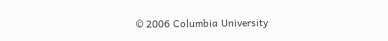© 2006 Columbia University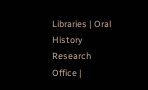Libraries | Oral History Research Office |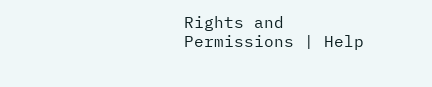Rights and Permissions | Help